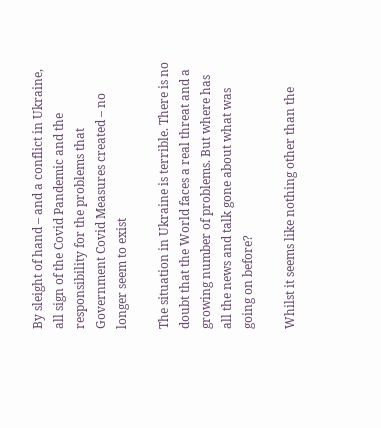By sleight of hand – and a conflict in Ukraine, all sign of the Covid Pandemic and the responsibility for the problems that Government Covid Measures created – no longer seem to exist

The situation in Ukraine is terrible. There is no doubt that the World faces a real threat and a growing number of problems. But where has all the news and talk gone about what was going on before?

Whilst it seems like nothing other than the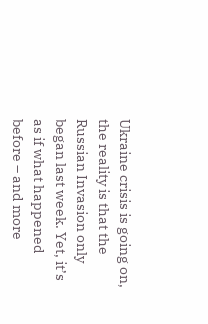Ukraine crisis is going on, the reality is that the Russian Invasion only began last week. Yet, it’s as if what happened before – and more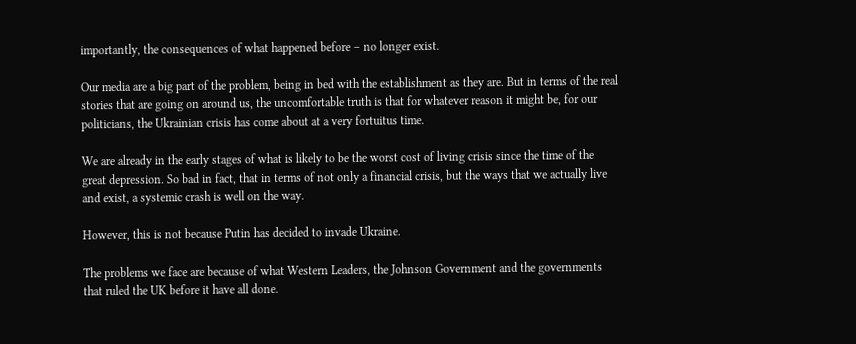importantly, the consequences of what happened before – no longer exist.

Our media are a big part of the problem, being in bed with the establishment as they are. But in terms of the real stories that are going on around us, the uncomfortable truth is that for whatever reason it might be, for our politicians, the Ukrainian crisis has come about at a very fortuitus time.

We are already in the early stages of what is likely to be the worst cost of living crisis since the time of the great depression. So bad in fact, that in terms of not only a financial crisis, but the ways that we actually live and exist, a systemic crash is well on the way.

However, this is not because Putin has decided to invade Ukraine.

The problems we face are because of what Western Leaders, the Johnson Government and the governments that ruled the UK before it have all done.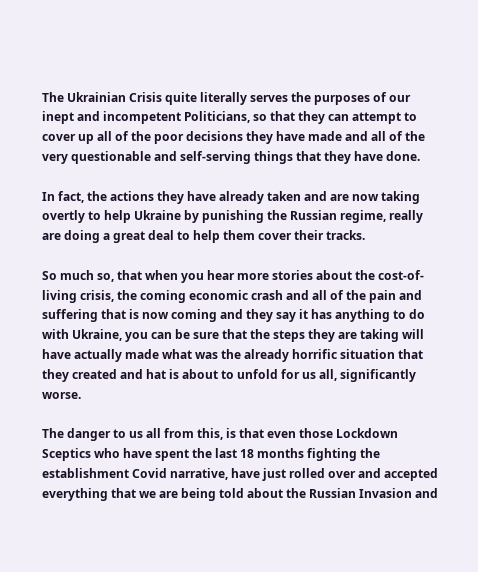The Ukrainian Crisis quite literally serves the purposes of our inept and incompetent Politicians, so that they can attempt to cover up all of the poor decisions they have made and all of the very questionable and self-serving things that they have done.

In fact, the actions they have already taken and are now taking overtly to help Ukraine by punishing the Russian regime, really are doing a great deal to help them cover their tracks.

So much so, that when you hear more stories about the cost-of-living crisis, the coming economic crash and all of the pain and suffering that is now coming and they say it has anything to do with Ukraine, you can be sure that the steps they are taking will have actually made what was the already horrific situation that they created and hat is about to unfold for us all, significantly worse.

The danger to us all from this, is that even those Lockdown Sceptics who have spent the last 18 months fighting the establishment Covid narrative, have just rolled over and accepted everything that we are being told about the Russian Invasion and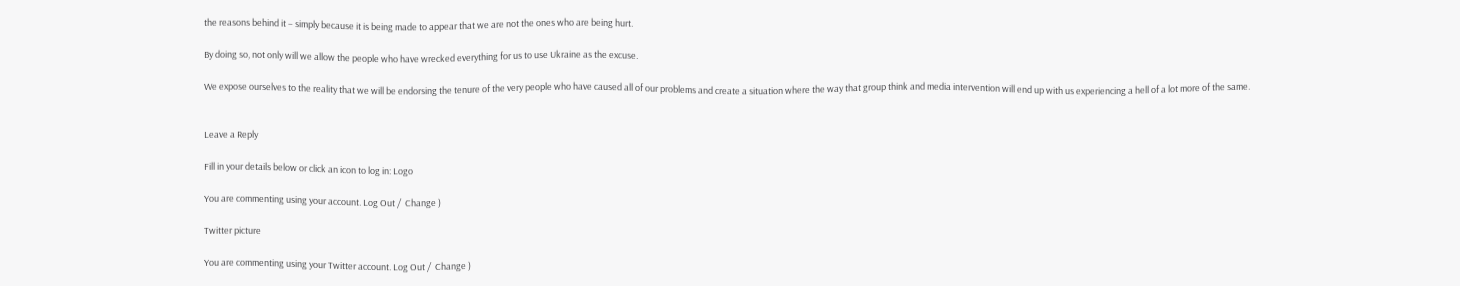the reasons behind it – simply because it is being made to appear that we are not the ones who are being hurt.

By doing so, not only will we allow the people who have wrecked everything for us to use Ukraine as the excuse.

We expose ourselves to the reality that we will be endorsing the tenure of the very people who have caused all of our problems and create a situation where the way that group think and media intervention will end up with us experiencing a hell of a lot more of the same.


Leave a Reply

Fill in your details below or click an icon to log in: Logo

You are commenting using your account. Log Out /  Change )

Twitter picture

You are commenting using your Twitter account. Log Out /  Change )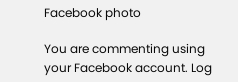Facebook photo

You are commenting using your Facebook account. Log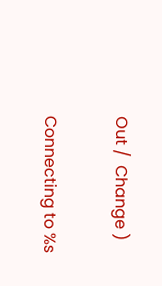Out /  Change )

Connecting to %s